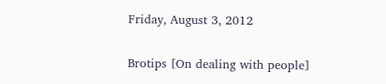Friday, August 3, 2012

Brotips [On dealing with people]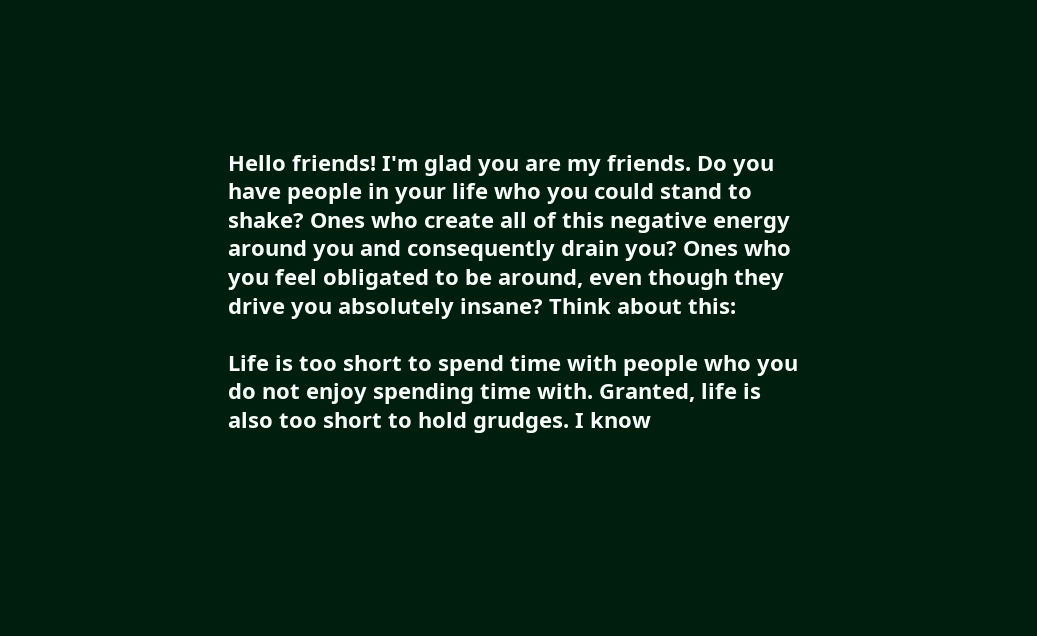Hello friends! I'm glad you are my friends. Do you have people in your life who you could stand to shake? Ones who create all of this negative energy around you and consequently drain you? Ones who you feel obligated to be around, even though they drive you absolutely insane? Think about this:

Life is too short to spend time with people who you do not enjoy spending time with. Granted, life is also too short to hold grudges. I know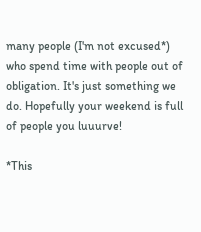many people (I'm not excused*) who spend time with people out of obligation. It's just something we do. Hopefully your weekend is full of people you luuurve!

*This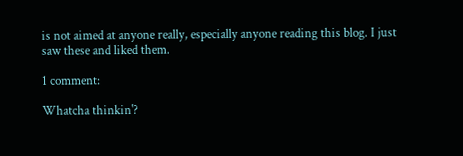is not aimed at anyone really, especially anyone reading this blog. I just saw these and liked them.

1 comment:

Whatcha thinkin'?